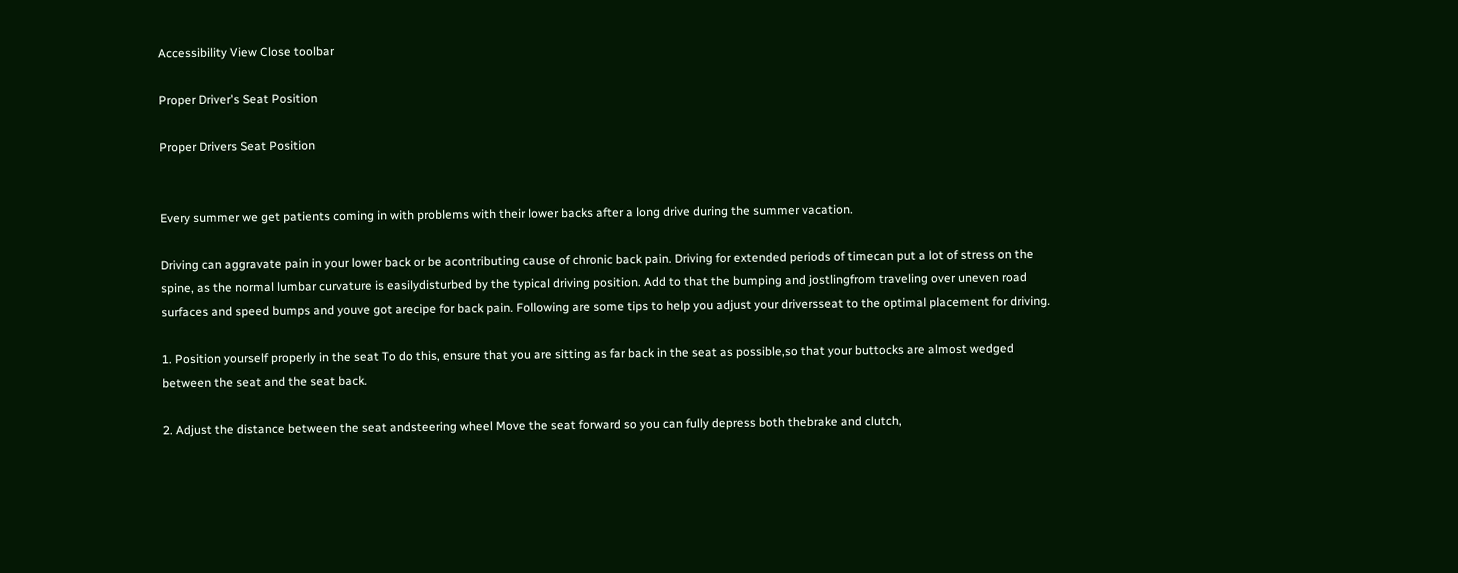Accessibility View Close toolbar

Proper Driver's Seat Position

Proper Drivers Seat Position


Every summer we get patients coming in with problems with their lower backs after a long drive during the summer vacation.

Driving can aggravate pain in your lower back or be acontributing cause of chronic back pain. Driving for extended periods of timecan put a lot of stress on the spine, as the normal lumbar curvature is easilydisturbed by the typical driving position. Add to that the bumping and jostlingfrom traveling over uneven road surfaces and speed bumps and youve got arecipe for back pain. Following are some tips to help you adjust your driversseat to the optimal placement for driving.

1. Position yourself properly in the seat To do this, ensure that you are sitting as far back in the seat as possible,so that your buttocks are almost wedged between the seat and the seat back.

2. Adjust the distance between the seat andsteering wheel Move the seat forward so you can fully depress both thebrake and clutch,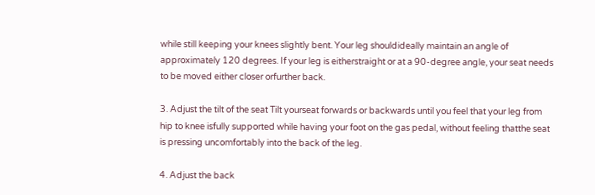while still keeping your knees slightly bent. Your leg shouldideally maintain an angle of approximately 120 degrees. If your leg is eitherstraight or at a 90-degree angle, your seat needs to be moved either closer orfurther back.

3. Adjust the tilt of the seat Tilt yourseat forwards or backwards until you feel that your leg from hip to knee isfully supported while having your foot on the gas pedal, without feeling thatthe seat is pressing uncomfortably into the back of the leg.

4. Adjust the back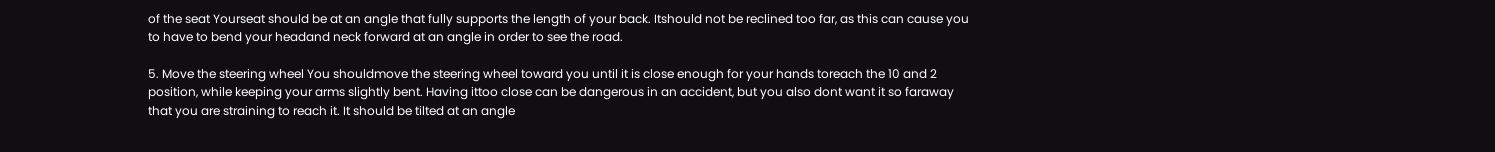of the seat Yourseat should be at an angle that fully supports the length of your back. Itshould not be reclined too far, as this can cause you to have to bend your headand neck forward at an angle in order to see the road.

5. Move the steering wheel You shouldmove the steering wheel toward you until it is close enough for your hands toreach the 10 and 2 position, while keeping your arms slightly bent. Having ittoo close can be dangerous in an accident, but you also dont want it so faraway that you are straining to reach it. It should be tilted at an angle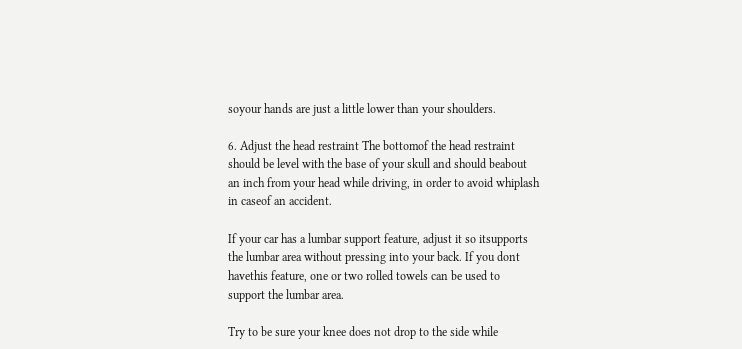soyour hands are just a little lower than your shoulders.

6. Adjust the head restraint The bottomof the head restraint should be level with the base of your skull and should beabout an inch from your head while driving, in order to avoid whiplash in caseof an accident.

If your car has a lumbar support feature, adjust it so itsupports the lumbar area without pressing into your back. If you dont havethis feature, one or two rolled towels can be used to support the lumbar area.

Try to be sure your knee does not drop to the side while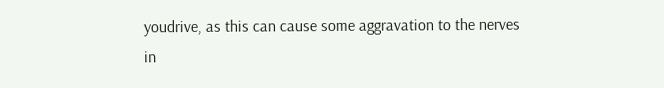youdrive, as this can cause some aggravation to the nerves in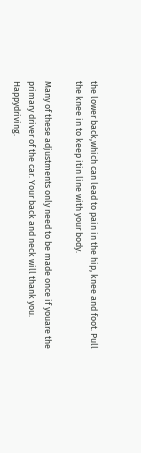the lower back,which can lead to pain in the hip, knee and foot. Pull the knee in to keep itin line with your body.

Many of these adjustments only need to be made once if youare the primary driver of the car. Your back and neck will thank you. Happydriving.